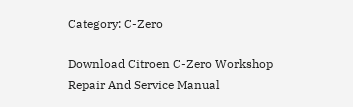Category: C-Zero

Download Citroen C-Zero Workshop Repair And Service Manual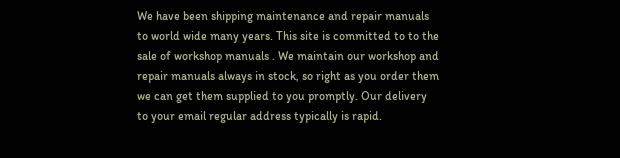We have been shipping maintenance and repair manuals to world wide many years. This site is committed to to the sale of workshop manuals . We maintain our workshop and repair manuals always in stock, so right as you order them we can get them supplied to you promptly. Our delivery to your email regular address typically is rapid.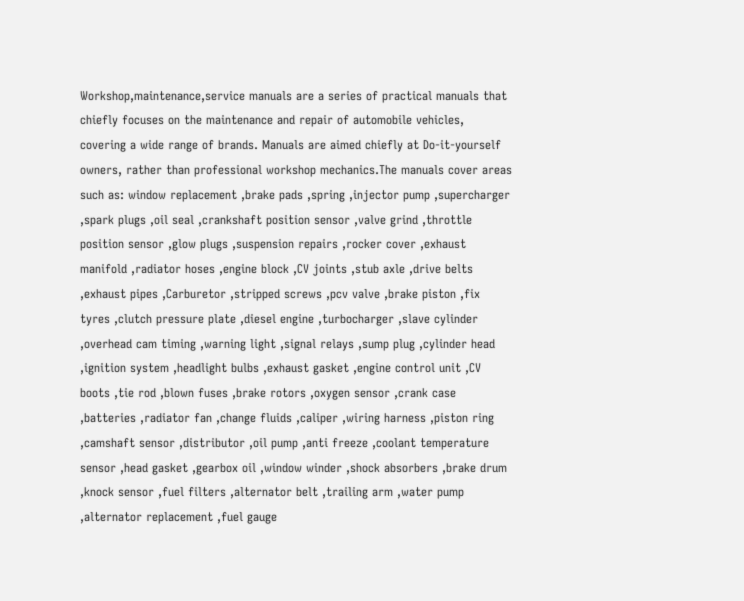Workshop,maintenance,service manuals are a series of practical manuals that chiefly focuses on the maintenance and repair of automobile vehicles, covering a wide range of brands. Manuals are aimed chiefly at Do-it-yourself owners, rather than professional workshop mechanics.The manuals cover areas such as: window replacement ,brake pads ,spring ,injector pump ,supercharger ,spark plugs ,oil seal ,crankshaft position sensor ,valve grind ,throttle position sensor ,glow plugs ,suspension repairs ,rocker cover ,exhaust manifold ,radiator hoses ,engine block ,CV joints ,stub axle ,drive belts ,exhaust pipes ,Carburetor ,stripped screws ,pcv valve ,brake piston ,fix tyres ,clutch pressure plate ,diesel engine ,turbocharger ,slave cylinder ,overhead cam timing ,warning light ,signal relays ,sump plug ,cylinder head ,ignition system ,headlight bulbs ,exhaust gasket ,engine control unit ,CV boots ,tie rod ,blown fuses ,brake rotors ,oxygen sensor ,crank case ,batteries ,radiator fan ,change fluids ,caliper ,wiring harness ,piston ring ,camshaft sensor ,distributor ,oil pump ,anti freeze ,coolant temperature sensor ,head gasket ,gearbox oil ,window winder ,shock absorbers ,brake drum ,knock sensor ,fuel filters ,alternator belt ,trailing arm ,water pump ,alternator replacement ,fuel gauge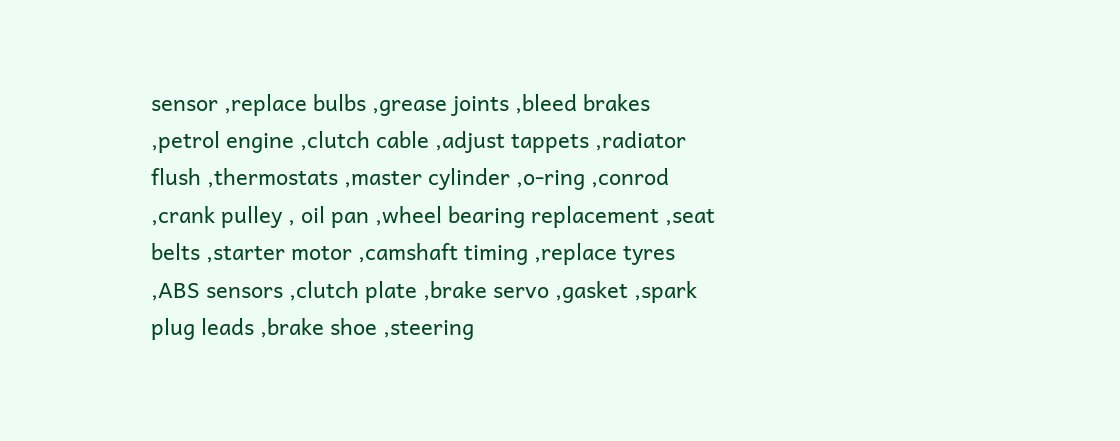sensor ,replace bulbs ,grease joints ,bleed brakes ,petrol engine ,clutch cable ,adjust tappets ,radiator flush ,thermostats ,master cylinder ,o-ring ,conrod ,crank pulley , oil pan ,wheel bearing replacement ,seat belts ,starter motor ,camshaft timing ,replace tyres ,ABS sensors ,clutch plate ,brake servo ,gasket ,spark plug leads ,brake shoe ,steering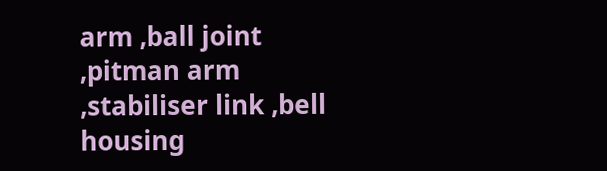arm ,ball joint ,pitman arm ,stabiliser link ,bell housing